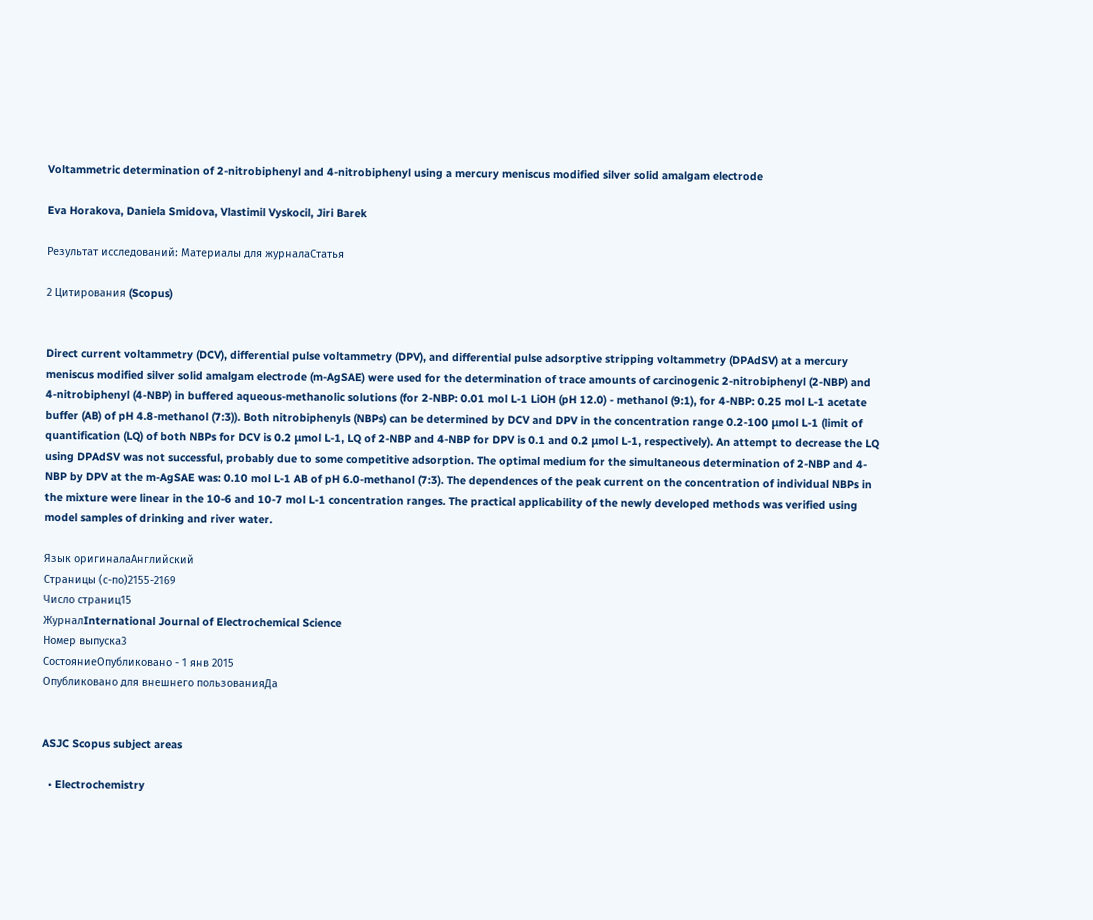Voltammetric determination of 2-nitrobiphenyl and 4-nitrobiphenyl using a mercury meniscus modified silver solid amalgam electrode

Eva Horakova, Daniela Smidova, Vlastimil Vyskocil, Jiri Barek

Результат исследований: Материалы для журналаСтатья

2 Цитирования (Scopus)


Direct current voltammetry (DCV), differential pulse voltammetry (DPV), and differential pulse adsorptive stripping voltammetry (DPAdSV) at a mercury meniscus modified silver solid amalgam electrode (m-AgSAE) were used for the determination of trace amounts of carcinogenic 2-nitrobiphenyl (2-NBP) and 4-nitrobiphenyl (4-NBP) in buffered aqueous-methanolic solutions (for 2-NBP: 0.01 mol L-1 LiOH (pH 12.0) - methanol (9:1), for 4-NBP: 0.25 mol L-1 acetate buffer (AB) of pH 4.8-methanol (7:3)). Both nitrobiphenyls (NBPs) can be determined by DCV and DPV in the concentration range 0.2-100 μmol L-1 (limit of quantification (LQ) of both NBPs for DCV is 0.2 μmol L-1, LQ of 2-NBP and 4-NBP for DPV is 0.1 and 0.2 μmol L-1, respectively). An attempt to decrease the LQ using DPAdSV was not successful, probably due to some competitive adsorption. The optimal medium for the simultaneous determination of 2-NBP and 4-NBP by DPV at the m-AgSAE was: 0.10 mol L-1 AB of pH 6.0-methanol (7:3). The dependences of the peak current on the concentration of individual NBPs in the mixture were linear in the 10-6 and 10-7 mol L-1 concentration ranges. The practical applicability of the newly developed methods was verified using model samples of drinking and river water.

Язык оригиналаАнглийский
Страницы (с-по)2155-2169
Число страниц15
ЖурналInternational Journal of Electrochemical Science
Номер выпуска3
СостояниеОпубликовано - 1 янв 2015
Опубликовано для внешнего пользованияДа


ASJC Scopus subject areas

  • Electrochemistry